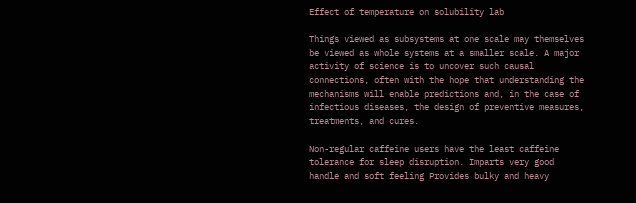Effect of temperature on solubility lab

Things viewed as subsystems at one scale may themselves be viewed as whole systems at a smaller scale. A major activity of science is to uncover such causal connections, often with the hope that understanding the mechanisms will enable predictions and, in the case of infectious diseases, the design of preventive measures, treatments, and cures.

Non-regular caffeine users have the least caffeine tolerance for sleep disruption. Imparts very good handle and soft feeling Provides bulky and heavy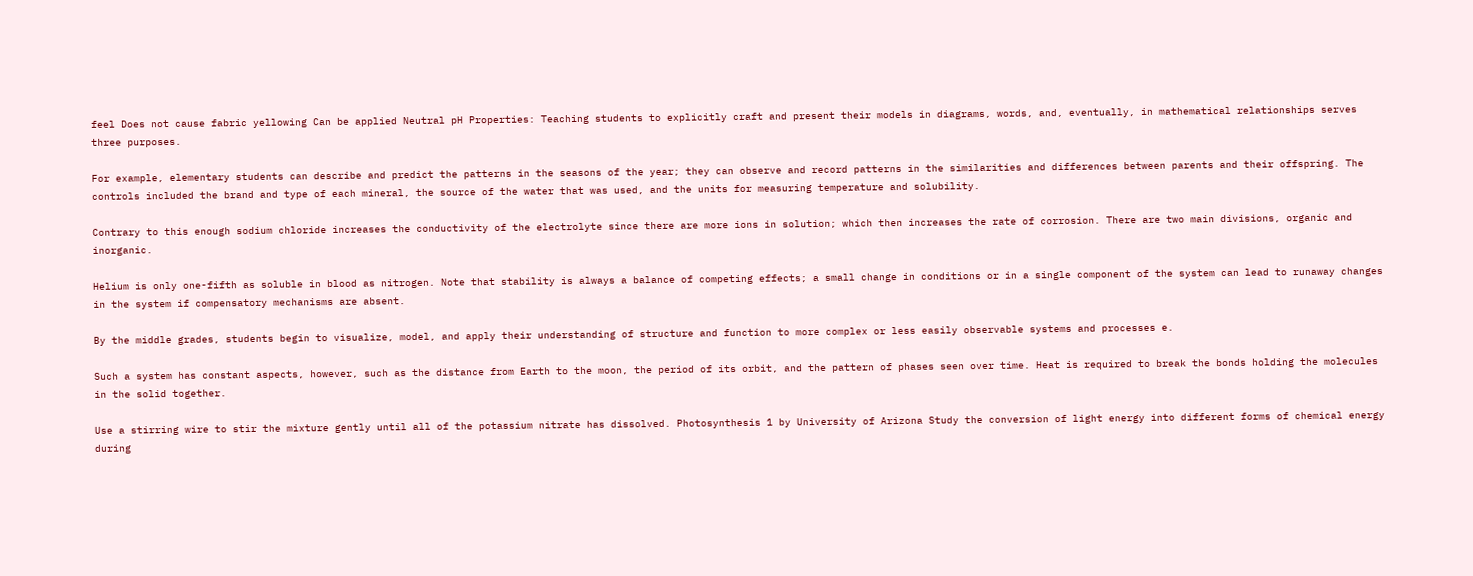feel Does not cause fabric yellowing Can be applied Neutral pH Properties: Teaching students to explicitly craft and present their models in diagrams, words, and, eventually, in mathematical relationships serves three purposes.

For example, elementary students can describe and predict the patterns in the seasons of the year; they can observe and record patterns in the similarities and differences between parents and their offspring. The controls included the brand and type of each mineral, the source of the water that was used, and the units for measuring temperature and solubility.

Contrary to this enough sodium chloride increases the conductivity of the electrolyte since there are more ions in solution; which then increases the rate of corrosion. There are two main divisions, organic and inorganic.

Helium is only one-fifth as soluble in blood as nitrogen. Note that stability is always a balance of competing effects; a small change in conditions or in a single component of the system can lead to runaway changes in the system if compensatory mechanisms are absent.

By the middle grades, students begin to visualize, model, and apply their understanding of structure and function to more complex or less easily observable systems and processes e.

Such a system has constant aspects, however, such as the distance from Earth to the moon, the period of its orbit, and the pattern of phases seen over time. Heat is required to break the bonds holding the molecules in the solid together.

Use a stirring wire to stir the mixture gently until all of the potassium nitrate has dissolved. Photosynthesis 1 by University of Arizona Study the conversion of light energy into different forms of chemical energy during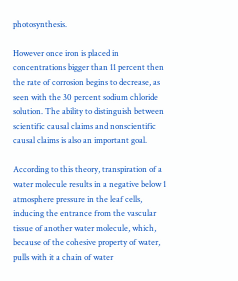photosynthesis.

However once iron is placed in concentrations bigger than 11 percent then the rate of corrosion begins to decrease, as seen with the 30 percent sodium chloride solution. The ability to distinguish between scientific causal claims and nonscientific causal claims is also an important goal.

According to this theory, transpiration of a water molecule results in a negative below 1 atmosphere pressure in the leaf cells, inducing the entrance from the vascular tissue of another water molecule, which, because of the cohesive property of water, pulls with it a chain of water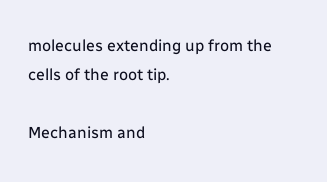molecules extending up from the cells of the root tip.

Mechanism and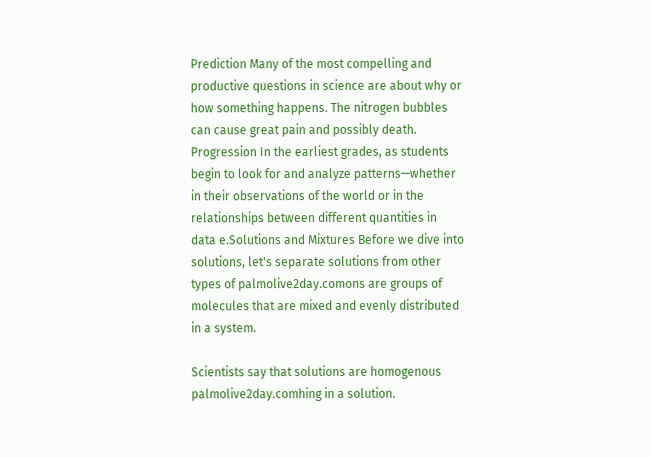Prediction Many of the most compelling and productive questions in science are about why or how something happens. The nitrogen bubbles can cause great pain and possibly death. Progression In the earliest grades, as students begin to look for and analyze patterns—whether in their observations of the world or in the relationships between different quantities in data e.Solutions and Mixtures Before we dive into solutions, let's separate solutions from other types of palmolive2day.comons are groups of molecules that are mixed and evenly distributed in a system.

Scientists say that solutions are homogenous palmolive2day.comhing in a solution.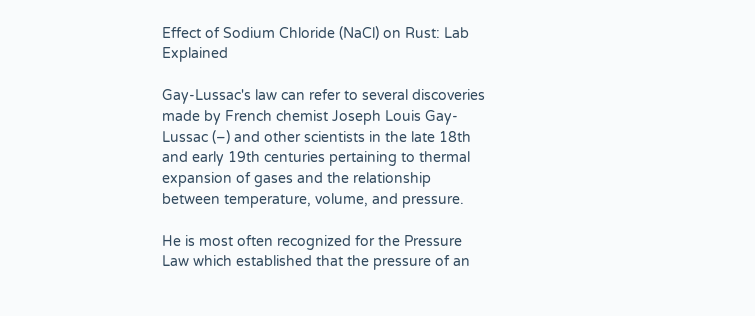Effect of Sodium Chloride (NaCl) on Rust: Lab Explained

Gay-Lussac's law can refer to several discoveries made by French chemist Joseph Louis Gay-Lussac (–) and other scientists in the late 18th and early 19th centuries pertaining to thermal expansion of gases and the relationship between temperature, volume, and pressure.

He is most often recognized for the Pressure Law which established that the pressure of an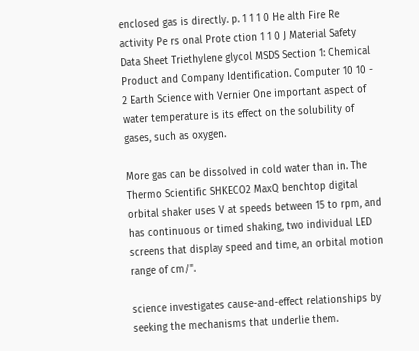enclosed gas is directly. p. 1 1 1 0 He alth Fire Re activity Pe rs onal Prote ction 1 1 0 J Material Safety Data Sheet Triethylene glycol MSDS Section 1: Chemical Product and Company Identification. Computer 10 10 - 2 Earth Science with Vernier One important aspect of water temperature is its effect on the solubility of gases, such as oxygen.

More gas can be dissolved in cold water than in. The Thermo Scientific SHKECO2 MaxQ benchtop digital orbital shaker uses V at speeds between 15 to rpm, and has continuous or timed shaking, two individual LED screens that display speed and time, an orbital motion range of cm/".

science investigates cause-and-effect relationships by seeking the mechanisms that underlie them.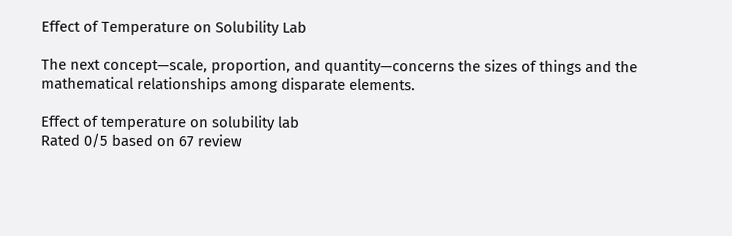Effect of Temperature on Solubility Lab

The next concept—scale, proportion, and quantity—concerns the sizes of things and the mathematical relationships among disparate elements.

Effect of temperature on solubility lab
Rated 0/5 based on 67 review